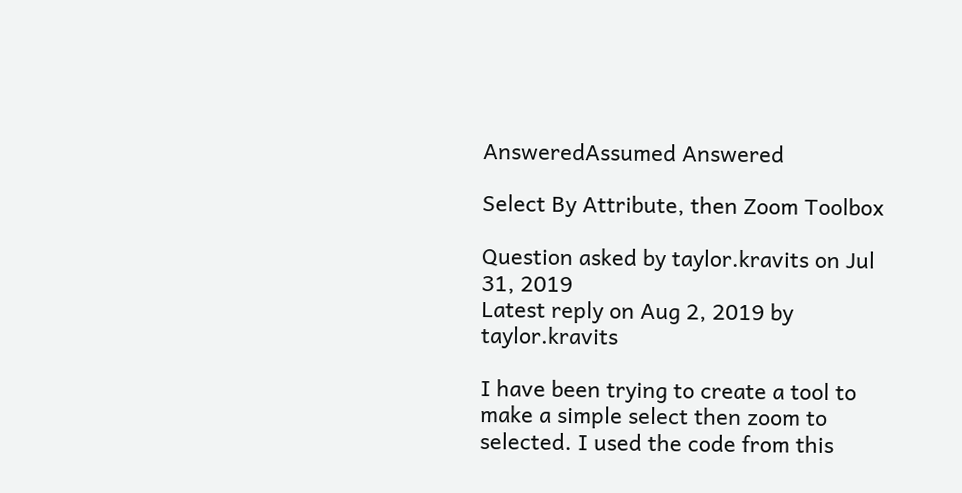AnsweredAssumed Answered

Select By Attribute, then Zoom Toolbox

Question asked by taylor.kravits on Jul 31, 2019
Latest reply on Aug 2, 2019 by taylor.kravits

I have been trying to create a tool to make a simple select then zoom to selected. I used the code from this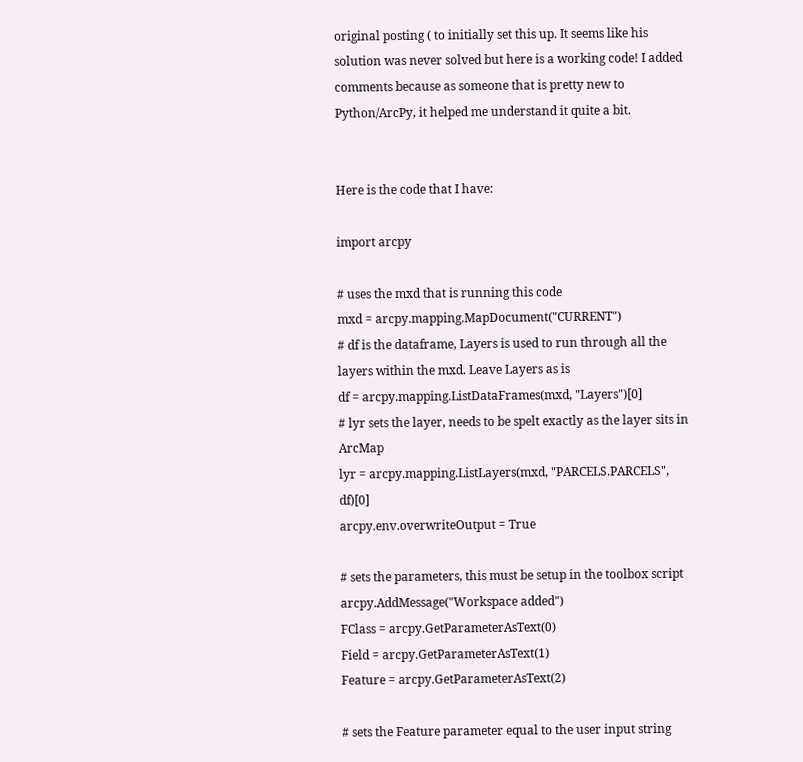original posting ( to initially set this up. It seems like his solution was never solved but here is a working code! I added comments because as someone that is pretty new to Python/ArcPy, it helped me understand it quite a bit.


Here is the code that I have:

import arcpy

# uses the mxd that is running this code
mxd = arcpy.mapping.MapDocument("CURRENT")
# df is the dataframe, Layers is used to run through all the layers within the mxd. Leave Layers as is
df = arcpy.mapping.ListDataFrames(mxd, "Layers")[0]
# lyr sets the layer, needs to be spelt exactly as the layer sits in ArcMap
lyr = arcpy.mapping.ListLayers(mxd, "PARCELS.PARCELS", df)[0]
arcpy.env.overwriteOutput = True

# sets the parameters, this must be setup in the toolbox script
arcpy.AddMessage("Workspace added")
FClass = arcpy.GetParameterAsText(0)
Field = arcpy.GetParameterAsText(1)
Feature = arcpy.GetParameterAsText(2)

# sets the Feature parameter equal to the user input string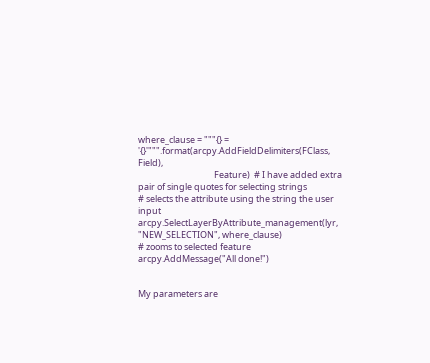where_clause = """{} = '{}'""".format(arcpy.AddFieldDelimiters(FClass, Field),
                                      Feature)  # I have added extra pair of single quotes for selecting strings
# selects the attribute using the string the user input
arcpy.SelectLayerByAttribute_management(lyr, "NEW_SELECTION", where_clause)
# zooms to selected feature
arcpy.AddMessage("All done!")


My parameters are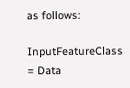as follows:

InputFeatureClass = Data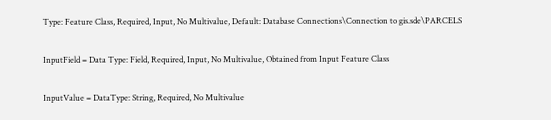Type: Feature Class, Required, Input, No Multivalue, Default: Database Connections\Connection to gis.sde\PARCELS


InputField = Data Type: Field, Required, Input, No Multivalue, Obtained from Input Feature Class


InputValue = DataType: String, Required, No Multivalue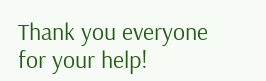Thank you everyone for your help!